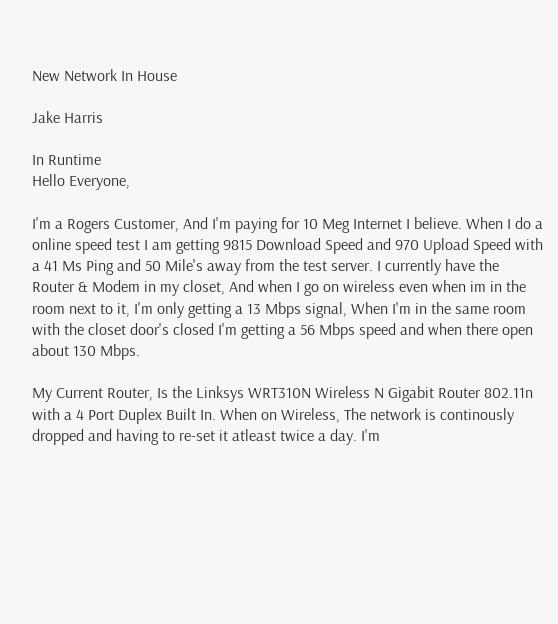New Network In House

Jake Harris

In Runtime
Hello Everyone,

I'm a Rogers Customer, And I'm paying for 10 Meg Internet I believe. When I do a online speed test I am getting 9815 Download Speed and 970 Upload Speed with a 41 Ms Ping and 50 Mile's away from the test server. I currently have the Router & Modem in my closet, And when I go on wireless even when im in the room next to it, I'm only getting a 13 Mbps signal, When I'm in the same room with the closet door's closed I'm getting a 56 Mbps speed and when there open about 130 Mbps.

My Current Router, Is the Linksys WRT310N Wireless N Gigabit Router 802.11n with a 4 Port Duplex Built In. When on Wireless, The network is continously dropped and having to re-set it atleast twice a day. I'm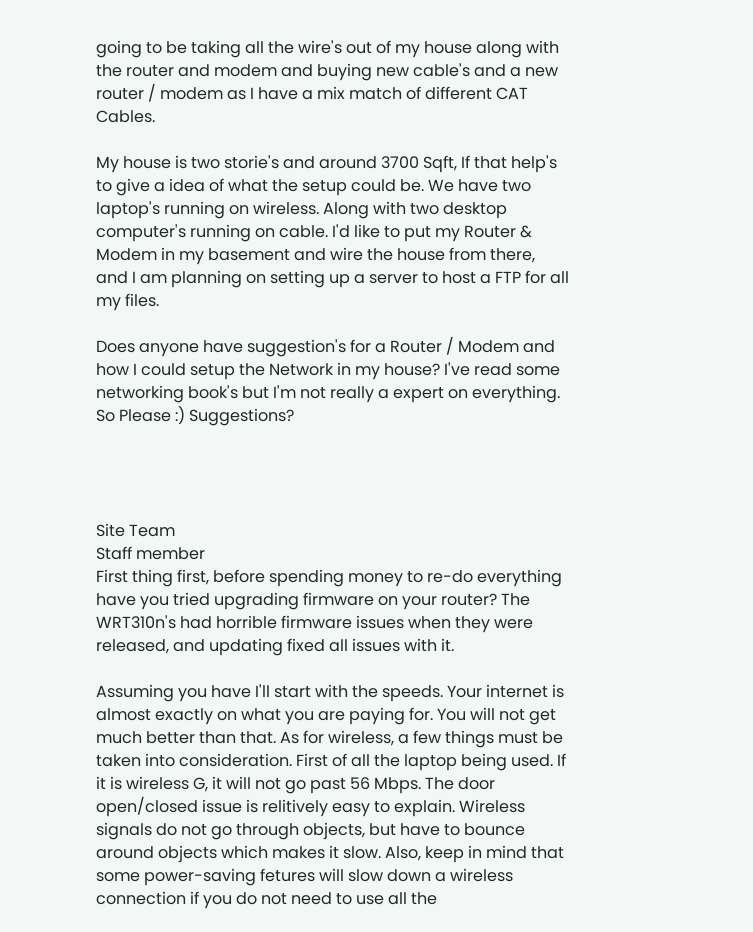going to be taking all the wire's out of my house along with the router and modem and buying new cable's and a new router / modem as I have a mix match of different CAT Cables.

My house is two storie's and around 3700 Sqft, If that help's to give a idea of what the setup could be. We have two laptop's running on wireless. Along with two desktop computer's running on cable. I'd like to put my Router & Modem in my basement and wire the house from there, and I am planning on setting up a server to host a FTP for all my files.

Does anyone have suggestion's for a Router / Modem and how I could setup the Network in my house? I've read some networking book's but I'm not really a expert on everything. So Please :) Suggestions?




Site Team
Staff member
First thing first, before spending money to re-do everything have you tried upgrading firmware on your router? The WRT310n's had horrible firmware issues when they were released, and updating fixed all issues with it.

Assuming you have I'll start with the speeds. Your internet is almost exactly on what you are paying for. You will not get much better than that. As for wireless, a few things must be taken into consideration. First of all the laptop being used. If it is wireless G, it will not go past 56 Mbps. The door open/closed issue is relitively easy to explain. Wireless signals do not go through objects, but have to bounce around objects which makes it slow. Also, keep in mind that some power-saving fetures will slow down a wireless connection if you do not need to use all the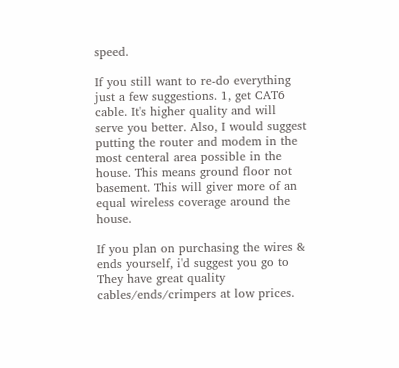speed.

If you still want to re-do everything just a few suggestions. 1, get CAT6 cable. It's higher quality and will serve you better. Also, I would suggest putting the router and modem in the most centeral area possible in the house. This means ground floor not basement. This will giver more of an equal wireless coverage around the house.

If you plan on purchasing the wires & ends yourself, i'd suggest you go to They have great quality cables/ends/crimpers at low prices.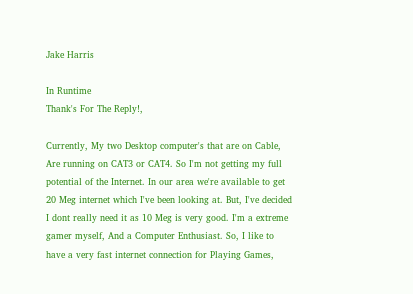Jake Harris

In Runtime
Thank's For The Reply!,

Currently, My two Desktop computer's that are on Cable, Are running on CAT3 or CAT4. So I'm not getting my full potential of the Internet. In our area we're available to get 20 Meg internet which I've been looking at. But, I've decided I dont really need it as 10 Meg is very good. I'm a extreme gamer myself, And a Computer Enthusiast. So, I like to have a very fast internet connection for Playing Games,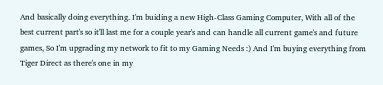And basically doing everything. I'm buiding a new High-Class Gaming Computer, With all of the best current part's so it'll last me for a couple year's and can handle all current game's and future games, So I'm upgrading my network to fit to my Gaming Needs :) And I'm buying everything from Tiger Direct as there's one in my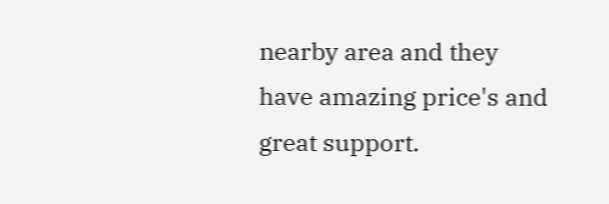nearby area and they have amazing price's and great support.